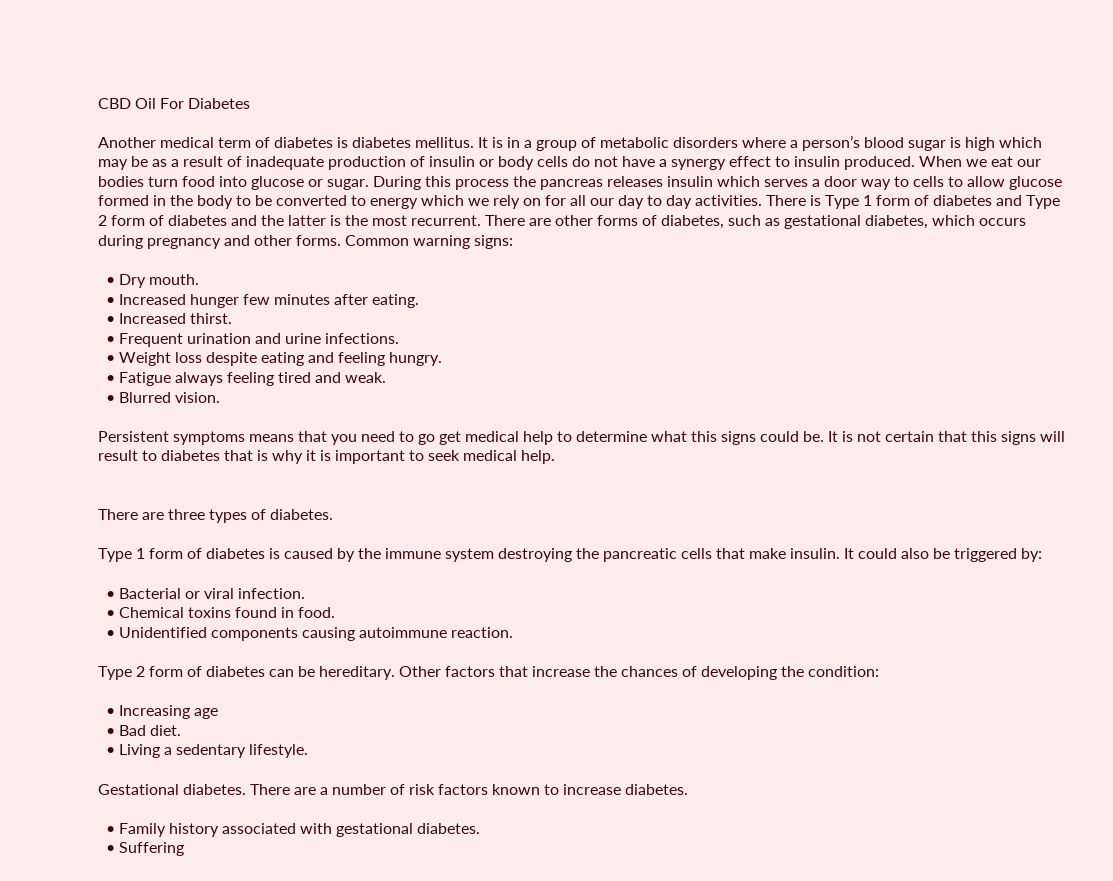CBD Oil For Diabetes

Another medical term of diabetes is diabetes mellitus. It is in a group of metabolic disorders where a person’s blood sugar is high which may be as a result of inadequate production of insulin or body cells do not have a synergy effect to insulin produced. When we eat our bodies turn food into glucose or sugar. During this process the pancreas releases insulin which serves a door way to cells to allow glucose formed in the body to be converted to energy which we rely on for all our day to day activities. There is Type 1 form of diabetes and Type 2 form of diabetes and the latter is the most recurrent. There are other forms of diabetes, such as gestational diabetes, which occurs during pregnancy and other forms. Common warning signs:

  • Dry mouth.
  • Increased hunger few minutes after eating.
  • Increased thirst.
  • Frequent urination and urine infections.
  • Weight loss despite eating and feeling hungry.
  • Fatigue always feeling tired and weak.
  • Blurred vision.

Persistent symptoms means that you need to go get medical help to determine what this signs could be. It is not certain that this signs will result to diabetes that is why it is important to seek medical help.


There are three types of diabetes.

Type 1 form of diabetes is caused by the immune system destroying the pancreatic cells that make insulin. It could also be triggered by:

  • Bacterial or viral infection.
  • Chemical toxins found in food.
  • Unidentified components causing autoimmune reaction.

Type 2 form of diabetes can be hereditary. Other factors that increase the chances of developing the condition:

  • Increasing age
  • Bad diet.
  • Living a sedentary lifestyle.

Gestational diabetes. There are a number of risk factors known to increase diabetes.

  • Family history associated with gestational diabetes.
  • Suffering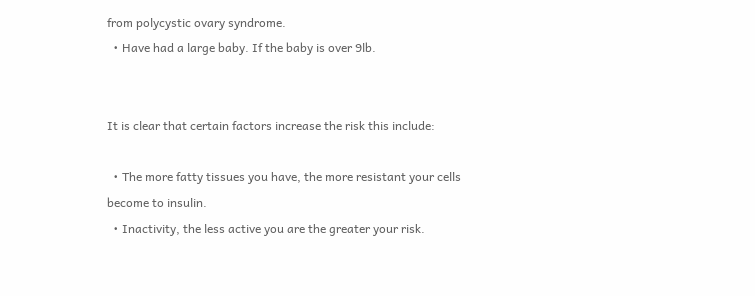from polycystic ovary syndrome.
  • Have had a large baby. If the baby is over 9lb.


It is clear that certain factors increase the risk this include:

  • The more fatty tissues you have, the more resistant your cells become to insulin.
  • Inactivity, the less active you are the greater your risk.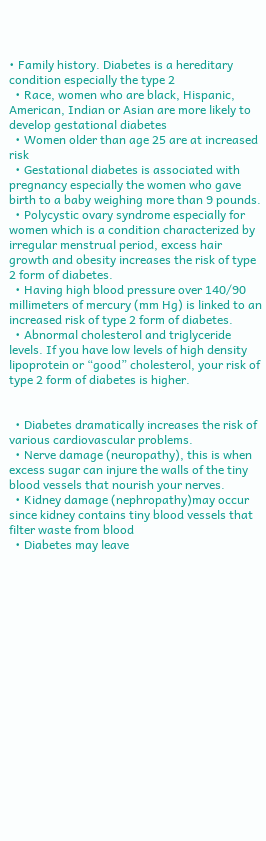• Family history. Diabetes is a hereditary condition especially the type 2
  • Race, women who are black, Hispanic, American, Indian or Asian are more likely to develop gestational diabetes
  • Women older than age 25 are at increased risk
  • Gestational diabetes is associated with pregnancy especially the women who gave birth to a baby weighing more than 9 pounds.
  • Polycystic ovary syndrome especially for women which is a condition characterized by irregular menstrual period, excess hair growth and obesity increases the risk of type 2 form of diabetes.
  • Having high blood pressure over 140/90 millimeters of mercury (mm Hg) is linked to an increased risk of type 2 form of diabetes.
  • Abnormal cholesterol and triglyceride levels. If you have low levels of high density lipoprotein or “good” cholesterol, your risk of type 2 form of diabetes is higher.


  • Diabetes dramatically increases the risk of various cardiovascular problems.
  • Nerve damage (neuropathy), this is when excess sugar can injure the walls of the tiny blood vessels that nourish your nerves.
  • Kidney damage (nephropathy)may occur since kidney contains tiny blood vessels that filter waste from blood
  • Diabetes may leave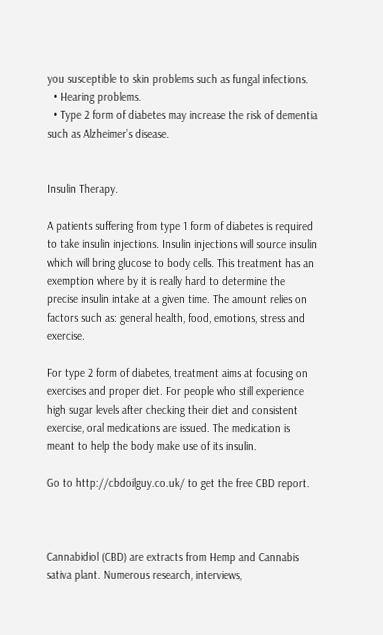you susceptible to skin problems such as fungal infections.
  • Hearing problems.
  • Type 2 form of diabetes may increase the risk of dementia such as Alzheimer’s disease.


Insulin Therapy.

A patients suffering from type 1 form of diabetes is required to take insulin injections. Insulin injections will source insulin which will bring glucose to body cells. This treatment has an exemption where by it is really hard to determine the precise insulin intake at a given time. The amount relies on factors such as: general health, food, emotions, stress and exercise.

For type 2 form of diabetes, treatment aims at focusing on exercises and proper diet. For people who still experience high sugar levels after checking their diet and consistent exercise, oral medications are issued. The medication is meant to help the body make use of its insulin.

Go to http://cbdoilguy.co.uk/ to get the free CBD report.



Cannabidiol (CBD) are extracts from Hemp and Cannabis sativa plant. Numerous research, interviews,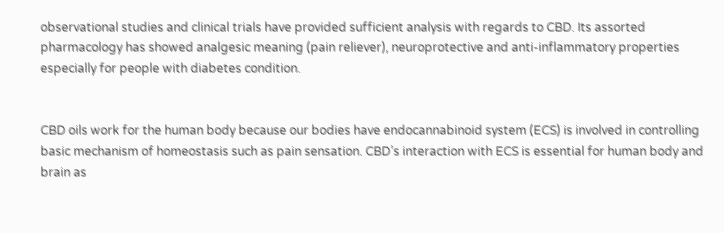observational studies and clinical trials have provided sufficient analysis with regards to CBD. Its assorted pharmacology has showed analgesic meaning (pain reliever), neuroprotective and anti-inflammatory properties especially for people with diabetes condition.


CBD oils work for the human body because our bodies have endocannabinoid system (ECS) is involved in controlling basic mechanism of homeostasis such as pain sensation. CBD’s interaction with ECS is essential for human body and brain as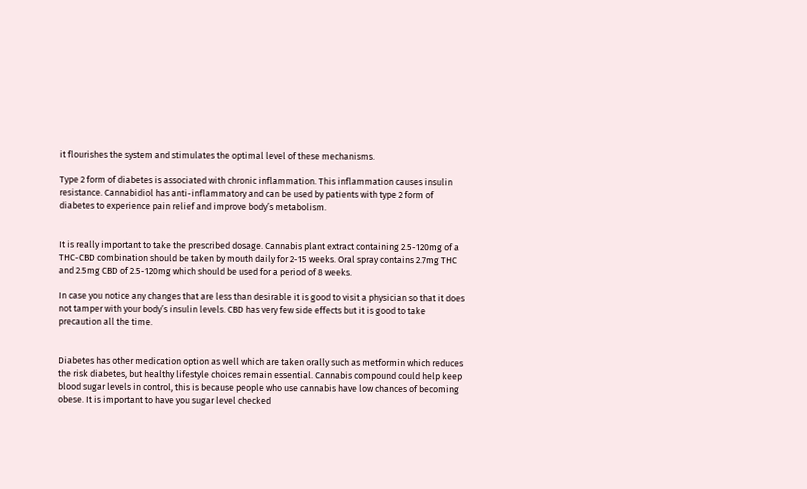it flourishes the system and stimulates the optimal level of these mechanisms.

Type 2 form of diabetes is associated with chronic inflammation. This inflammation causes insulin resistance. Cannabidiol has anti-inflammatory and can be used by patients with type 2 form of diabetes to experience pain relief and improve body’s metabolism.


It is really important to take the prescribed dosage. Cannabis plant extract containing 2.5-120mg of a THC-CBD combination should be taken by mouth daily for 2-15 weeks. Oral spray contains 2.7mg THC and 2.5mg CBD of 2.5-120mg which should be used for a period of 8 weeks.

In case you notice any changes that are less than desirable it is good to visit a physician so that it does not tamper with your body’s insulin levels. CBD has very few side effects but it is good to take precaution all the time.


Diabetes has other medication option as well which are taken orally such as metformin which reduces the risk diabetes, but healthy lifestyle choices remain essential. Cannabis compound could help keep blood sugar levels in control, this is because people who use cannabis have low chances of becoming obese. It is important to have you sugar level checked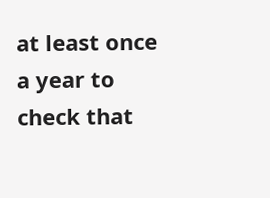at least once a year to check that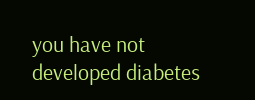you have not developed diabetes